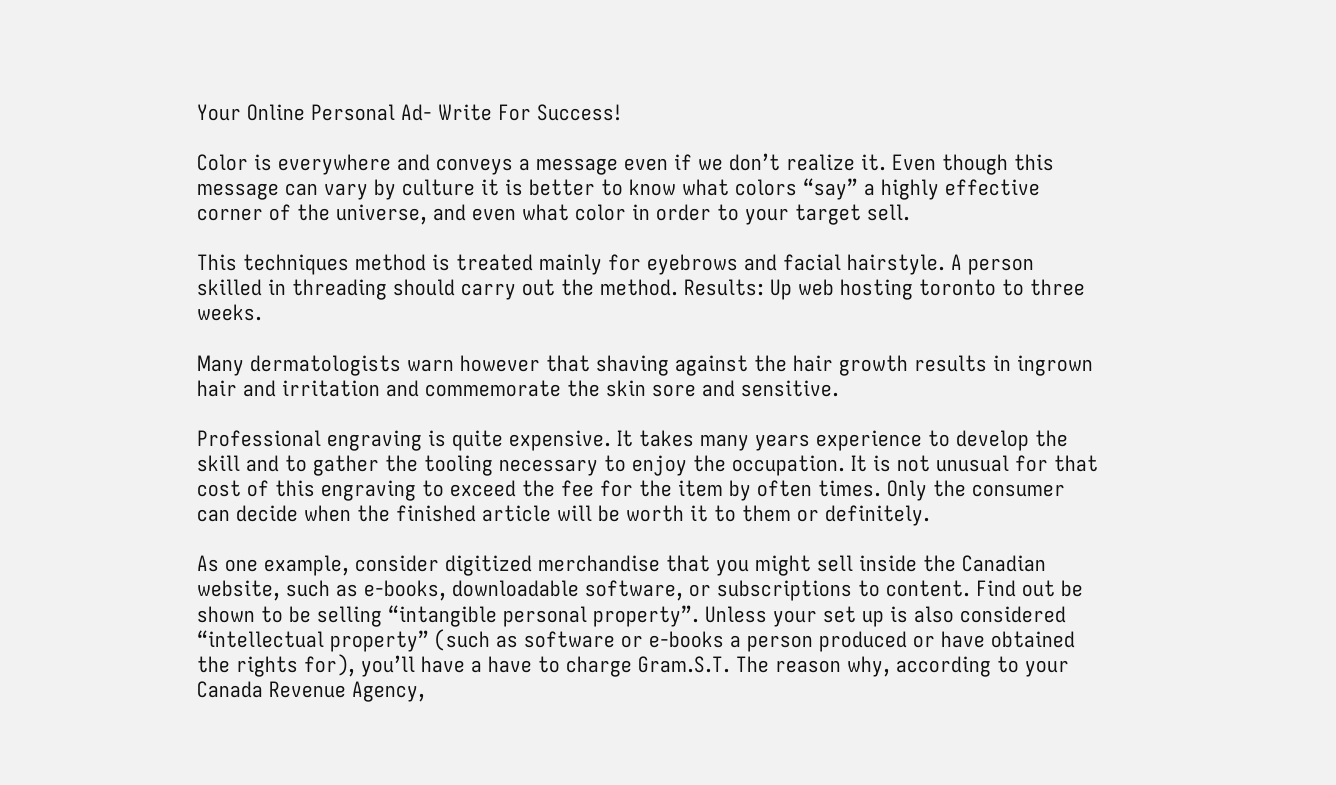Your Online Personal Ad- Write For Success!

Color is everywhere and conveys a message even if we don’t realize it. Even though this message can vary by culture it is better to know what colors “say” a highly effective corner of the universe, and even what color in order to your target sell.

This techniques method is treated mainly for eyebrows and facial hairstyle. A person skilled in threading should carry out the method. Results: Up web hosting toronto to three weeks.

Many dermatologists warn however that shaving against the hair growth results in ingrown hair and irritation and commemorate the skin sore and sensitive.

Professional engraving is quite expensive. It takes many years experience to develop the skill and to gather the tooling necessary to enjoy the occupation. It is not unusual for that cost of this engraving to exceed the fee for the item by often times. Only the consumer can decide when the finished article will be worth it to them or definitely.

As one example, consider digitized merchandise that you might sell inside the Canadian website, such as e-books, downloadable software, or subscriptions to content. Find out be shown to be selling “intangible personal property”. Unless your set up is also considered “intellectual property” (such as software or e-books a person produced or have obtained the rights for), you’ll have a have to charge Gram.S.T. The reason why, according to your Canada Revenue Agency,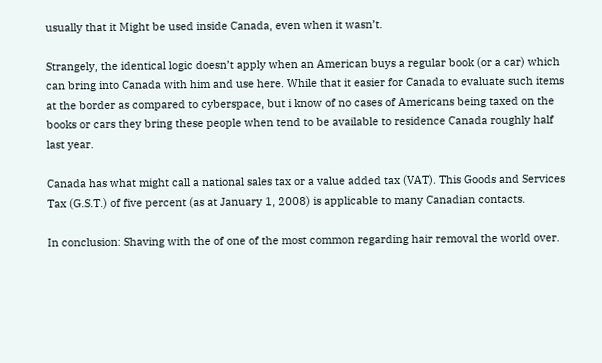usually that it Might be used inside Canada, even when it wasn’t.

Strangely, the identical logic doesn’t apply when an American buys a regular book (or a car) which can bring into Canada with him and use here. While that it easier for Canada to evaluate such items at the border as compared to cyberspace, but i know of no cases of Americans being taxed on the books or cars they bring these people when tend to be available to residence Canada roughly half last year.

Canada has what might call a national sales tax or a value added tax (VAT). This Goods and Services Tax (G.S.T.) of five percent (as at January 1, 2008) is applicable to many Canadian contacts.

In conclusion: Shaving with the of one of the most common regarding hair removal the world over.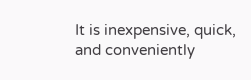It is inexpensive, quick, and conveniently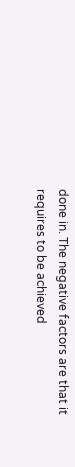done in. The negative factors are that it requires to be achieved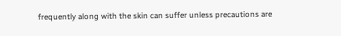frequently along with the skin can suffer unless precautions are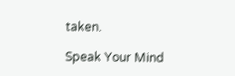taken.

Speak Your Mind